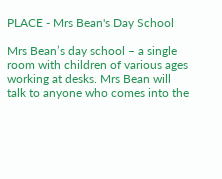PLACE - Mrs Bean's Day School

Mrs Bean’s day school – a single room with children of various ages working at desks. Mrs Bean will talk to anyone who comes into the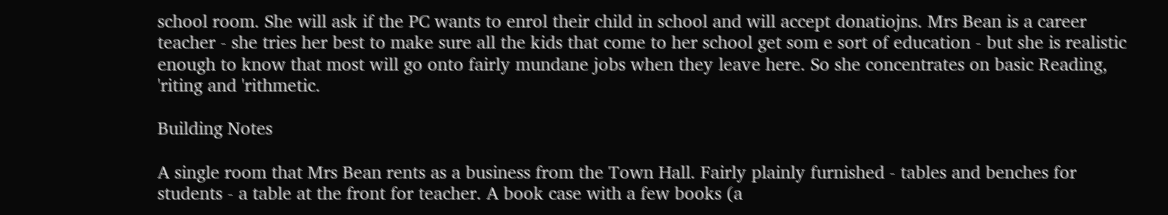school room. She will ask if the PC wants to enrol their child in school and will accept donatiojns. Mrs Bean is a career teacher - she tries her best to make sure all the kids that come to her school get som e sort of education - but she is realistic enough to know that most will go onto fairly mundane jobs when they leave here. So she concentrates on basic Reading, 'riting and 'rithmetic.

Building Notes

A single room that Mrs Bean rents as a business from the Town Hall. Fairly plainly furnished - tables and benches for students - a table at the front for teacher. A book case with a few books (a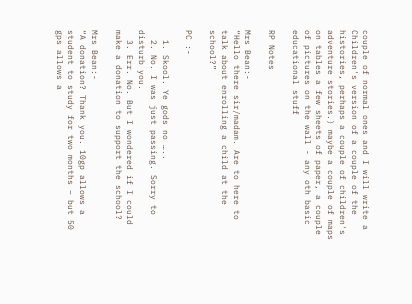couple of normal ones and I will write a Children's version of a couple of the histories, perhaps a couple of children's adventure stories.) maybe a couple of maps on tables a few sheets of paper, a couple of pictures on the wall - any oth basic educational stuff

RP Notes

Mrs Bean:-
“Hello there sir/madam. Are to here to talk about enrolling a child at the school?”

PC :-

  1. Skool. Ye gods no …..
  2. No. I was just passing. Sorry to disturb you.
  3. Err. No. But I wondered if I could make a donation to support the school?

Mrs Bean:-
“A donation? Thank you. 10gp allows a student to study for two months – but 50 gps allows a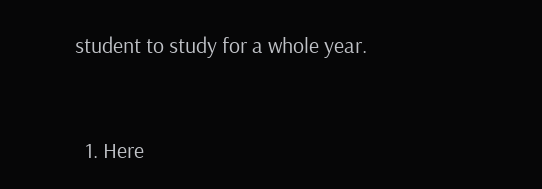student to study for a whole year.


  1. Here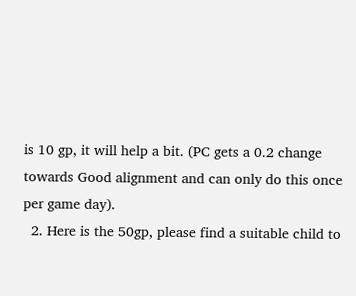is 10 gp, it will help a bit. (PC gets a 0.2 change towards Good alignment and can only do this once per game day).
  2. Here is the 50gp, please find a suitable child to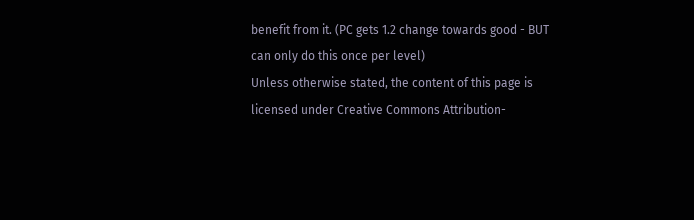benefit from it. (PC gets 1.2 change towards good - BUT can only do this once per level)
Unless otherwise stated, the content of this page is licensed under Creative Commons Attribution-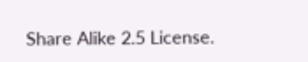Share Alike 2.5 License.